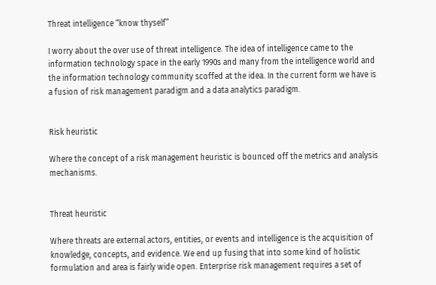Threat intelligence “know thyself”

I worry about the over use of threat intelligence. The idea of intelligence came to the information technology space in the early 1990s and many from the intelligence world and the information technology community scoffed at the idea. In the current form we have is a fusion of risk management paradigm and a data analytics paradigm.


Risk heuristic

Where the concept of a risk management heuristic is bounced off the metrics and analysis mechanisms.


Threat heuristic

Where threats are external actors, entities, or events and intelligence is the acquisition of knowledge, concepts, and evidence. We end up fusing that into some kind of holistic formulation and area is fairly wide open. Enterprise risk management requires a set of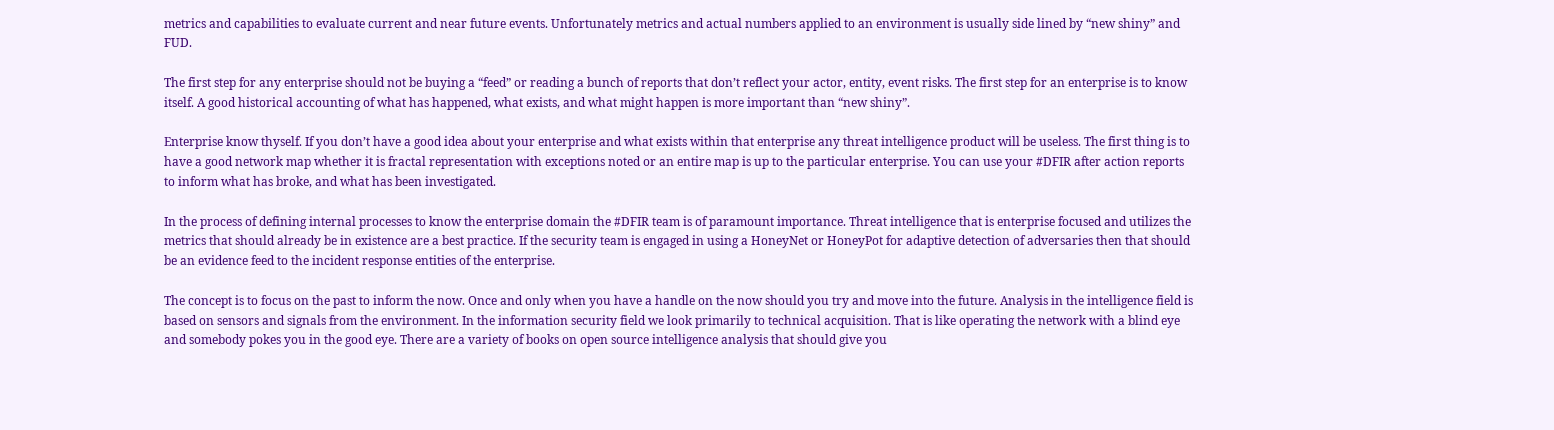metrics and capabilities to evaluate current and near future events. Unfortunately metrics and actual numbers applied to an environment is usually side lined by “new shiny” and FUD.

The first step for any enterprise should not be buying a “feed” or reading a bunch of reports that don’t reflect your actor, entity, event risks. The first step for an enterprise is to know itself. A good historical accounting of what has happened, what exists, and what might happen is more important than “new shiny”.

Enterprise know thyself. If you don’t have a good idea about your enterprise and what exists within that enterprise any threat intelligence product will be useless. The first thing is to have a good network map whether it is fractal representation with exceptions noted or an entire map is up to the particular enterprise. You can use your #DFIR after action reports to inform what has broke, and what has been investigated.

In the process of defining internal processes to know the enterprise domain the #DFIR team is of paramount importance. Threat intelligence that is enterprise focused and utilizes the metrics that should already be in existence are a best practice. If the security team is engaged in using a HoneyNet or HoneyPot for adaptive detection of adversaries then that should be an evidence feed to the incident response entities of the enterprise.

The concept is to focus on the past to inform the now. Once and only when you have a handle on the now should you try and move into the future. Analysis in the intelligence field is based on sensors and signals from the environment. In the information security field we look primarily to technical acquisition. That is like operating the network with a blind eye and somebody pokes you in the good eye. There are a variety of books on open source intelligence analysis that should give you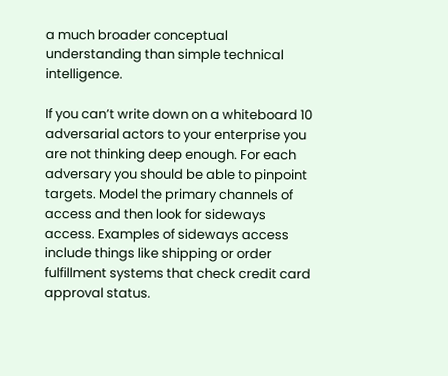a much broader conceptual understanding than simple technical intelligence.

If you can’t write down on a whiteboard 10 adversarial actors to your enterprise you are not thinking deep enough. For each adversary you should be able to pinpoint targets. Model the primary channels of access and then look for sideways access. Examples of sideways access include things like shipping or order fulfillment systems that check credit card approval status.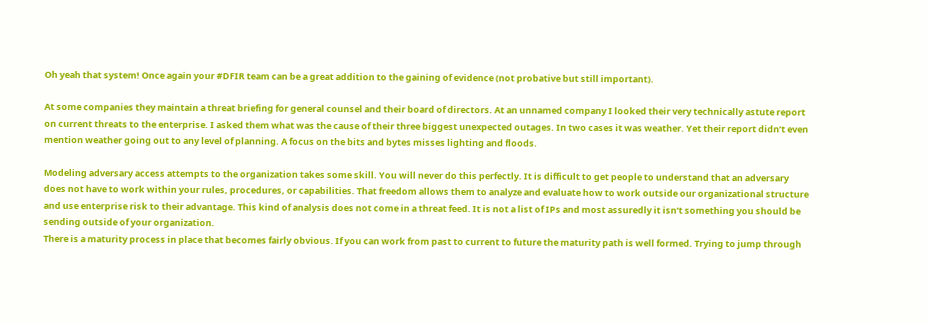Oh yeah that system! Once again your #DFIR team can be a great addition to the gaining of evidence (not probative but still important).

At some companies they maintain a threat briefing for general counsel and their board of directors. At an unnamed company I looked their very technically astute report on current threats to the enterprise. I asked them what was the cause of their three biggest unexpected outages. In two cases it was weather. Yet their report didn’t even mention weather going out to any level of planning. A focus on the bits and bytes misses lighting and floods.

Modeling adversary access attempts to the organization takes some skill. You will never do this perfectly. It is difficult to get people to understand that an adversary does not have to work within your rules, procedures, or capabilities. That freedom allows them to analyze and evaluate how to work outside our organizational structure and use enterprise risk to their advantage. This kind of analysis does not come in a threat feed. It is not a list of IPs and most assuredly it isn’t something you should be sending outside of your organization.
There is a maturity process in place that becomes fairly obvious. If you can work from past to current to future the maturity path is well formed. Trying to jump through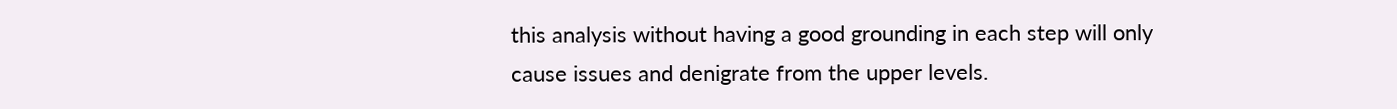this analysis without having a good grounding in each step will only cause issues and denigrate from the upper levels.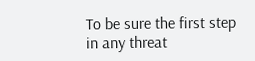To be sure the first step in any threat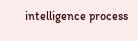intelligence process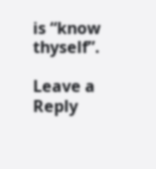is “know thyself”.

Leave a Reply